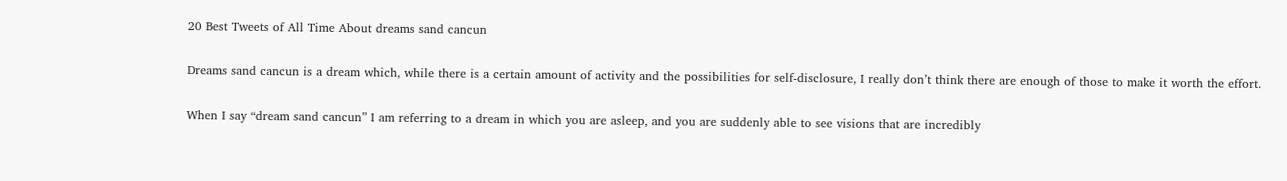20 Best Tweets of All Time About dreams sand cancun

Dreams sand cancun is a dream which, while there is a certain amount of activity and the possibilities for self-disclosure, I really don’t think there are enough of those to make it worth the effort.

When I say “dream sand cancun” I am referring to a dream in which you are asleep, and you are suddenly able to see visions that are incredibly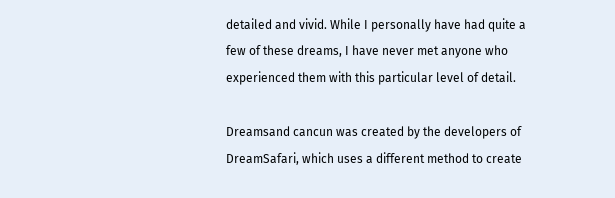detailed and vivid. While I personally have had quite a few of these dreams, I have never met anyone who experienced them with this particular level of detail.

Dreamsand cancun was created by the developers of DreamSafari, which uses a different method to create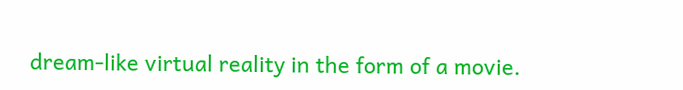dream-like virtual reality in the form of a movie.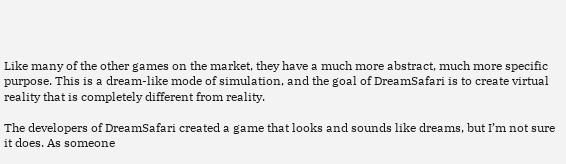Like many of the other games on the market, they have a much more abstract, much more specific purpose. This is a dream-like mode of simulation, and the goal of DreamSafari is to create virtual reality that is completely different from reality.

The developers of DreamSafari created a game that looks and sounds like dreams, but I’m not sure it does. As someone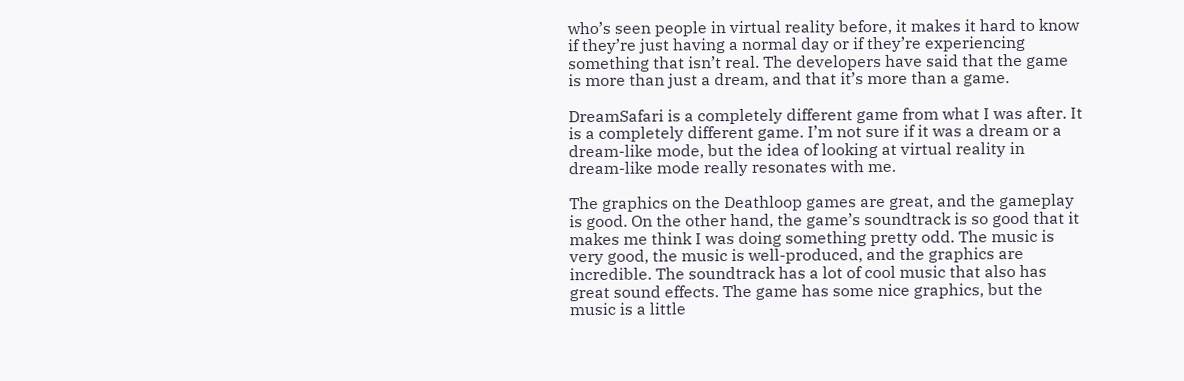who’s seen people in virtual reality before, it makes it hard to know if they’re just having a normal day or if they’re experiencing something that isn’t real. The developers have said that the game is more than just a dream, and that it’s more than a game.

DreamSafari is a completely different game from what I was after. It is a completely different game. I’m not sure if it was a dream or a dream-like mode, but the idea of looking at virtual reality in dream-like mode really resonates with me.

The graphics on the Deathloop games are great, and the gameplay is good. On the other hand, the game’s soundtrack is so good that it makes me think I was doing something pretty odd. The music is very good, the music is well-produced, and the graphics are incredible. The soundtrack has a lot of cool music that also has great sound effects. The game has some nice graphics, but the music is a little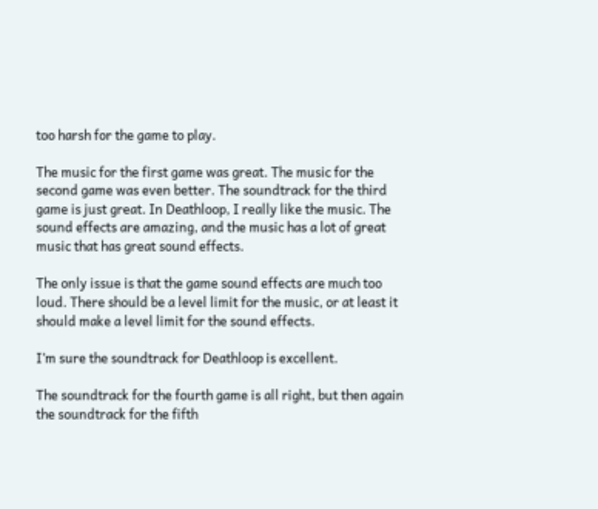too harsh for the game to play.

The music for the first game was great. The music for the second game was even better. The soundtrack for the third game is just great. In Deathloop, I really like the music. The sound effects are amazing, and the music has a lot of great music that has great sound effects.

The only issue is that the game sound effects are much too loud. There should be a level limit for the music, or at least it should make a level limit for the sound effects.

I’m sure the soundtrack for Deathloop is excellent.

The soundtrack for the fourth game is all right, but then again the soundtrack for the fifth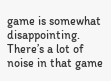game is somewhat disappointing. There’s a lot of noise in that game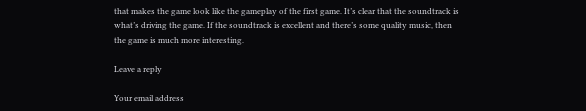that makes the game look like the gameplay of the first game. It’s clear that the soundtrack is what’s driving the game. If the soundtrack is excellent and there’s some quality music, then the game is much more interesting.

Leave a reply

Your email address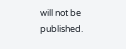will not be published.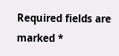Required fields are marked *